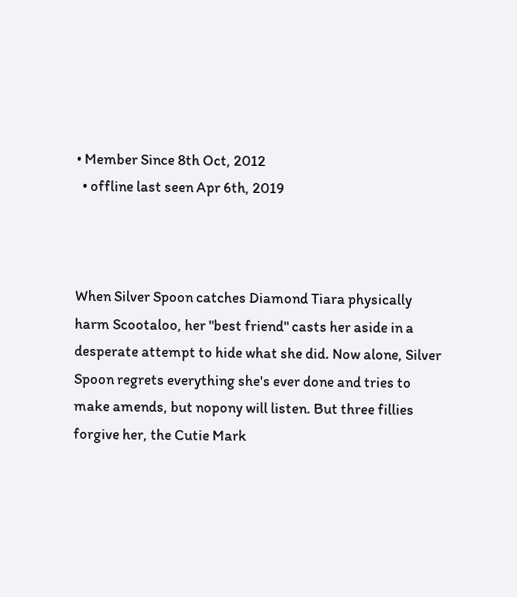• Member Since 8th Oct, 2012
  • offline last seen Apr 6th, 2019



When Silver Spoon catches Diamond Tiara physically harm Scootaloo, her "best friend" casts her aside in a desperate attempt to hide what she did. Now alone, Silver Spoon regrets everything she's ever done and tries to make amends, but nopony will listen. But three fillies forgive her, the Cutie Mark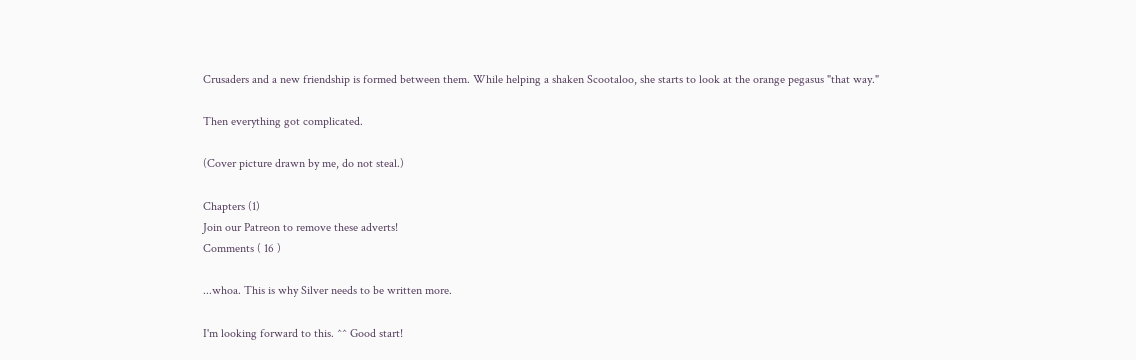Crusaders and a new friendship is formed between them. While helping a shaken Scootaloo, she starts to look at the orange pegasus "that way."

Then everything got complicated.

(Cover picture drawn by me, do not steal.)

Chapters (1)
Join our Patreon to remove these adverts!
Comments ( 16 )

...whoa. This is why Silver needs to be written more.

I'm looking forward to this. ^^ Good start!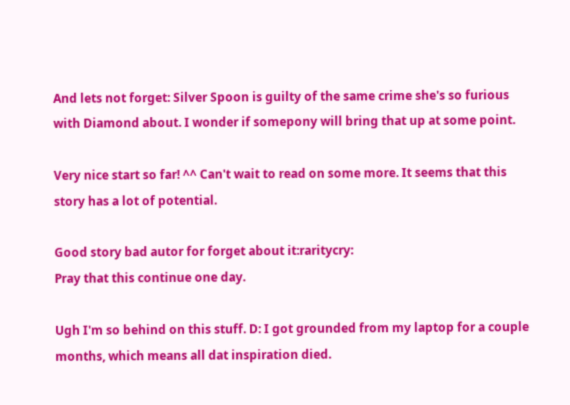And lets not forget: Silver Spoon is guilty of the same crime she's so furious with Diamond about. I wonder if somepony will bring that up at some point.

Very nice start so far! ^^ Can't wait to read on some more. It seems that this story has a lot of potential.

Good story bad autor for forget about it:raritycry:
Pray that this continue one day.

Ugh I'm so behind on this stuff. D: I got grounded from my laptop for a couple months, which means all dat inspiration died.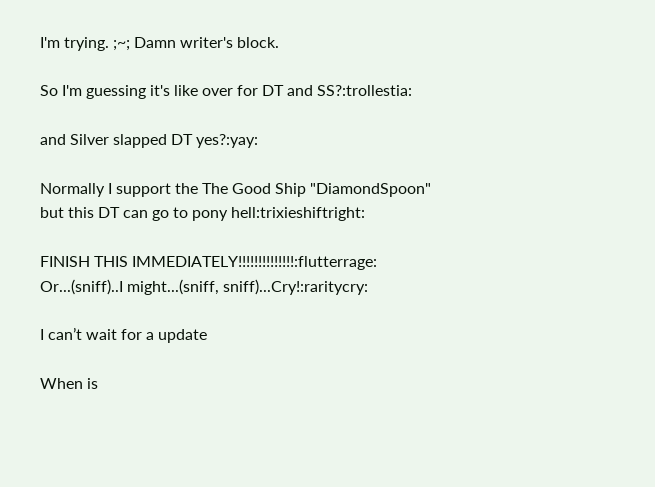I'm trying. ;~; Damn writer's block.

So I'm guessing it's like over for DT and SS?:trollestia:

and Silver slapped DT yes?:yay:

Normally I support the The Good Ship "DiamondSpoon" but this DT can go to pony hell:trixieshiftright:

FINISH THIS IMMEDIATELY!!!!!!!!!!!!!!:flutterrage: Or...(sniff)..I might...(sniff, sniff)...Cry!:raritycry:

I can’t wait for a update

When is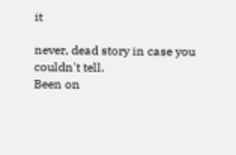it

never, dead story in case you couldn't tell.
Been on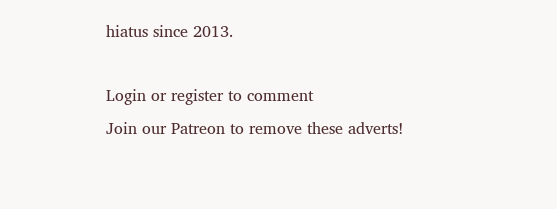hiatus since 2013.

Login or register to comment
Join our Patreon to remove these adverts!